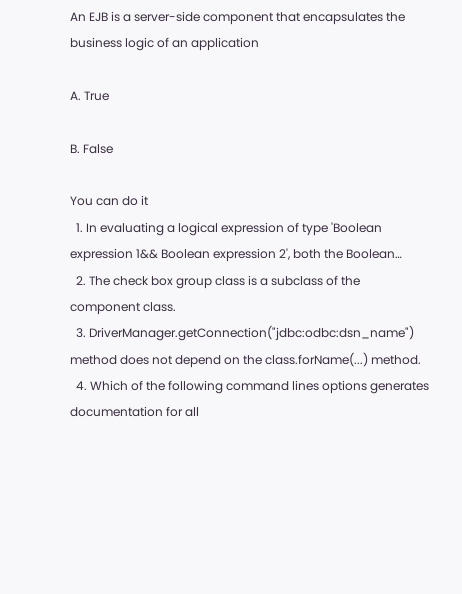An EJB is a server-side component that encapsulates the business logic of an application

A. True

B. False

You can do it
  1. In evaluating a logical expression of type 'Boolean expression 1&& Boolean expression 2', both the Boolean…
  2. The check box group class is a subclass of the component class.
  3. DriverManager.getConnection("jdbc:odbc:dsn_name") method does not depend on the class.forName(...) method.
  4. Which of the following command lines options generates documentation for all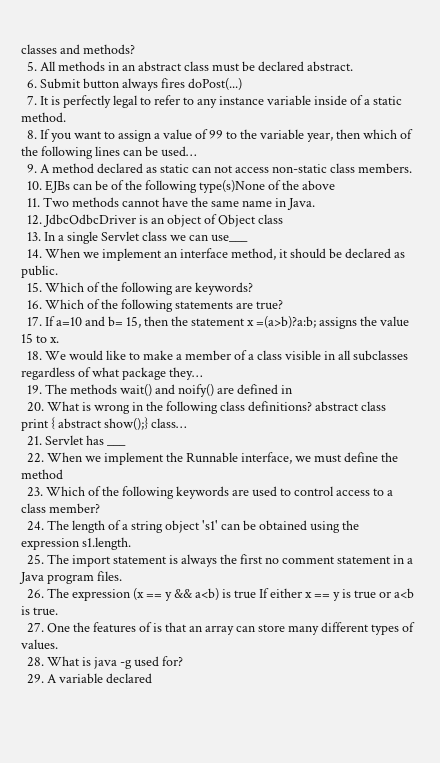classes and methods?
  5. All methods in an abstract class must be declared abstract.
  6. Submit button always fires doPost(...)
  7. It is perfectly legal to refer to any instance variable inside of a static method.
  8. If you want to assign a value of 99 to the variable year, then which of the following lines can be used…
  9. A method declared as static can not access non-static class members.
  10. EJBs can be of the following type(s)None of the above
  11. Two methods cannot have the same name in Java.
  12. JdbcOdbcDriver is an object of Object class
  13. In a single Servlet class we can use___
  14. When we implement an interface method, it should be declared as public.
  15. Which of the following are keywords?
  16. Which of the following statements are true?
  17. If a=10 and b= 15, then the statement x =(a>b)?a:b; assigns the value 15 to x.
  18. We would like to make a member of a class visible in all subclasses regardless of what package they…
  19. The methods wait() and noify() are defined in
  20. What is wrong in the following class definitions? abstract class print { abstract show();} class…
  21. Servlet has ___
  22. When we implement the Runnable interface, we must define the method
  23. Which of the following keywords are used to control access to a class member?
  24. The length of a string object 's1' can be obtained using the expression s1.length.
  25. The import statement is always the first no comment statement in a Java program files.
  26. The expression (x == y && a<b) is true If either x == y is true or a<b is true.
  27. One the features of is that an array can store many different types of values.
  28. What is java -g used for?
  29. A variable declared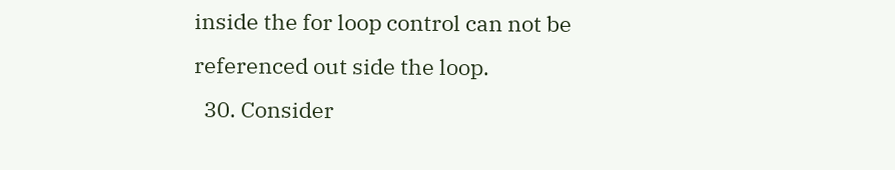inside the for loop control can not be referenced out side the loop.
  30. Consider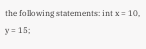the following statements: int x = 10, y = 15;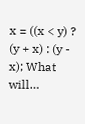x = ((x < y) ? (y + x) : (y - x); What will…